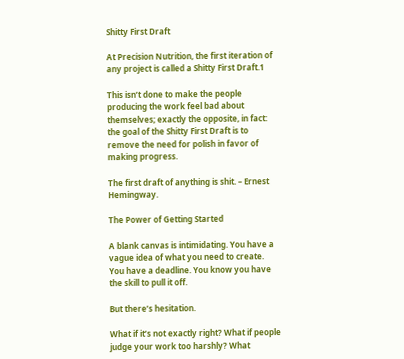Shitty First Draft

At Precision Nutrition, the first iteration of any project is called a Shitty First Draft.1

This isn’t done to make the people producing the work feel bad about themselves; exactly the opposite, in fact: the goal of the Shitty First Draft is to remove the need for polish in favor of making progress.

The first draft of anything is shit. – Ernest Hemingway.

The Power of Getting Started

A blank canvas is intimidating. You have a vague idea of what you need to create. You have a deadline. You know you have the skill to pull it off.

But there’s hesitation.

What if it’s not exactly right? What if people judge your work too harshly? What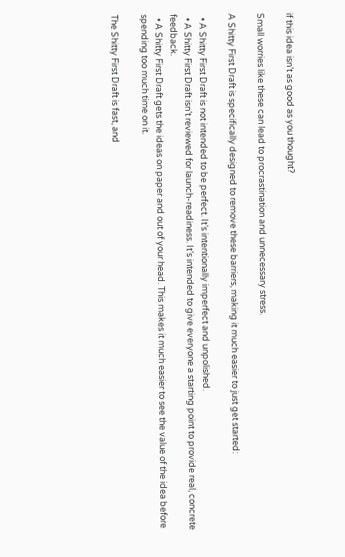if this idea isn’t as good as you thought?

Small worries like these can lead to procrastination and unnecessary stress.

A Shitty First Draft is specifically designed to remove these barriers, making it much easier to just get started:

  • A Shitty First Draft is not intended to be perfect. It’s intentionally imperfect and unpolished.
  • A Shitty First Draft isn’t reviewed for launch-readiness. It’s intended to give everyone a starting point to provide real, concrete feedback.
  • A Shitty First Draft gets the ideas on paper and out of your head. This makes it much easier to see the value of the idea before spending too much time on it.

The Shitty First Draft is fast, and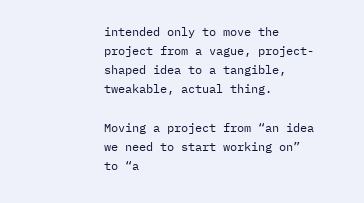intended only to move the project from a vague, project-shaped idea to a tangible, tweakable, actual thing.

Moving a project from “an idea we need to start working on” to “a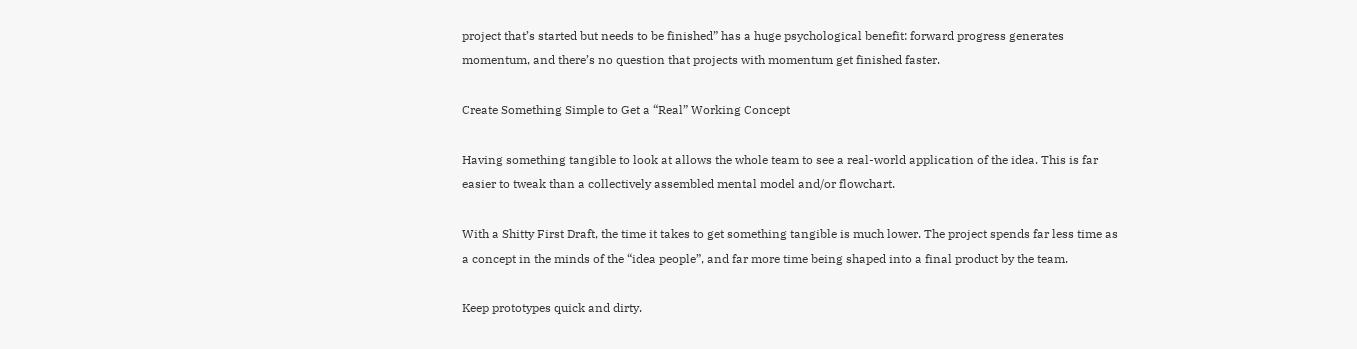project that’s started but needs to be finished” has a huge psychological benefit: forward progress generates momentum, and there’s no question that projects with momentum get finished faster.

Create Something Simple to Get a “Real” Working Concept

Having something tangible to look at allows the whole team to see a real-world application of the idea. This is far easier to tweak than a collectively assembled mental model and/or flowchart.

With a Shitty First Draft, the time it takes to get something tangible is much lower. The project spends far less time as a concept in the minds of the “idea people”, and far more time being shaped into a final product by the team.

Keep prototypes quick and dirty.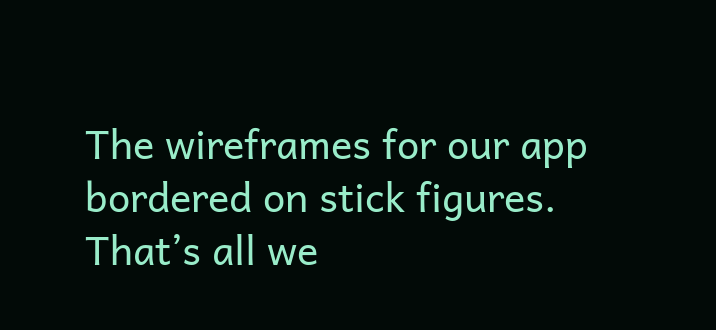The wireframes for our app bordered on stick figures. That’s all we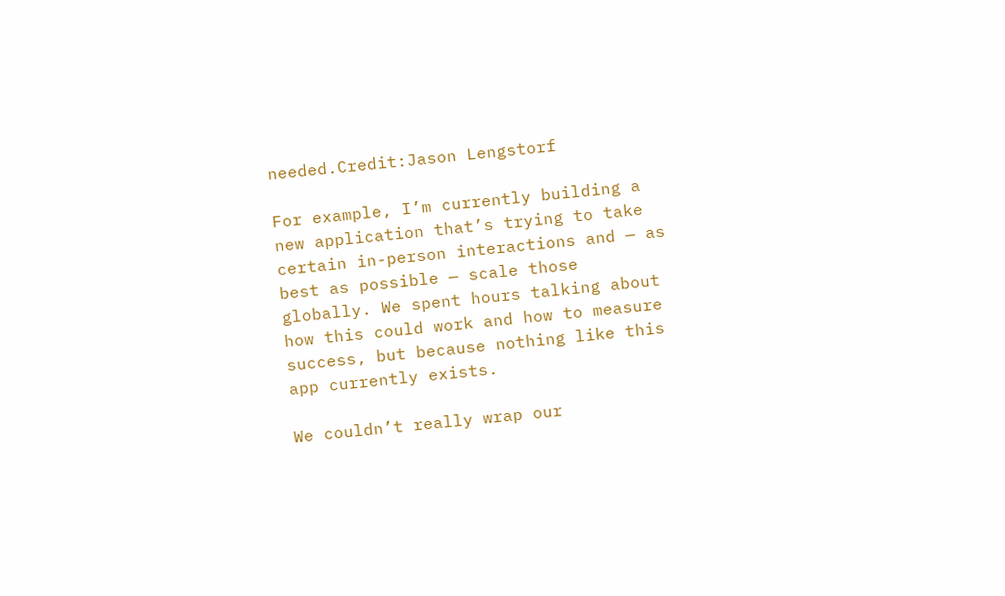needed.Credit:Jason Lengstorf

For example, I’m currently building a new application that’s trying to take certain in-person interactions and — as best as possible — scale those globally. We spent hours talking about how this could work and how to measure success, but because nothing like this app currently exists.

We couldn’t really wrap our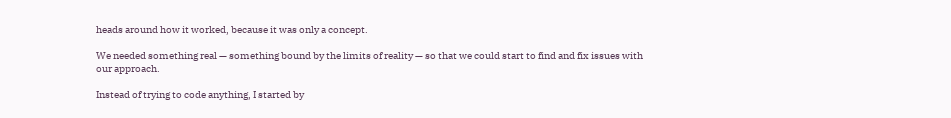heads around how it worked, because it was only a concept.

We needed something real — something bound by the limits of reality — so that we could start to find and fix issues with our approach.

Instead of trying to code anything, I started by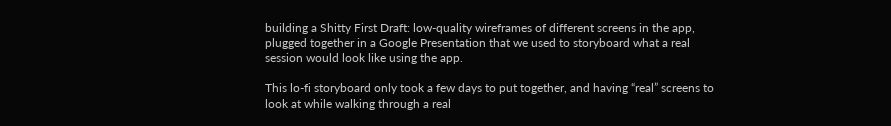building a Shitty First Draft: low-quality wireframes of different screens in the app, plugged together in a Google Presentation that we used to storyboard what a real session would look like using the app.

This lo-fi storyboard only took a few days to put together, and having “real” screens to look at while walking through a real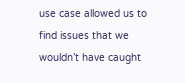use case allowed us to find issues that we wouldn’t have caught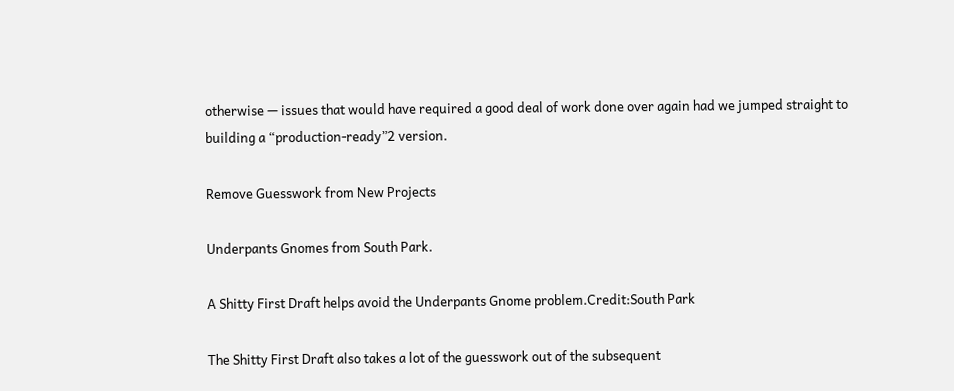otherwise — issues that would have required a good deal of work done over again had we jumped straight to building a “production-ready”2 version.

Remove Guesswork from New Projects

Underpants Gnomes from South Park.

A Shitty First Draft helps avoid the Underpants Gnome problem.Credit:South Park

The Shitty First Draft also takes a lot of the guesswork out of the subsequent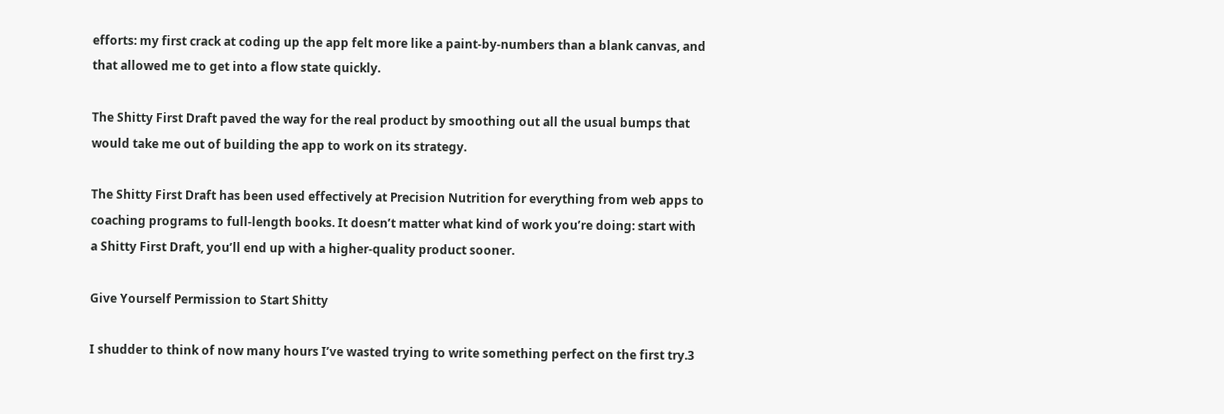efforts: my first crack at coding up the app felt more like a paint-by-numbers than a blank canvas, and that allowed me to get into a flow state quickly.

The Shitty First Draft paved the way for the real product by smoothing out all the usual bumps that would take me out of building the app to work on its strategy.

The Shitty First Draft has been used effectively at Precision Nutrition for everything from web apps to coaching programs to full-length books. It doesn’t matter what kind of work you’re doing: start with a Shitty First Draft, you’ll end up with a higher-quality product sooner.

Give Yourself Permission to Start Shitty

I shudder to think of now many hours I’ve wasted trying to write something perfect on the first try.3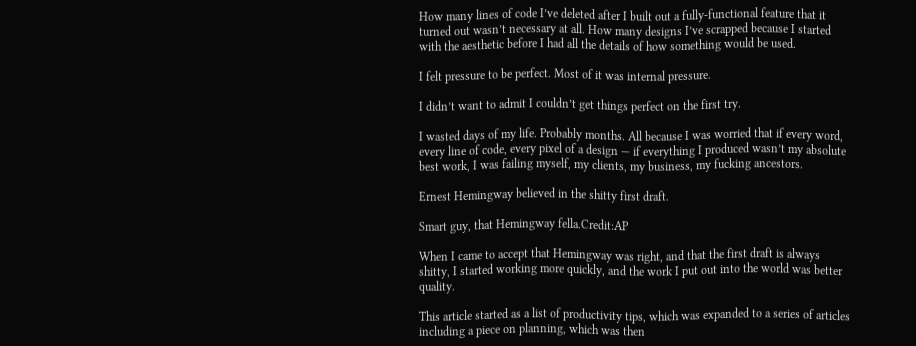How many lines of code I’ve deleted after I built out a fully-functional feature that it turned out wasn’t necessary at all. How many designs I’ve scrapped because I started with the aesthetic before I had all the details of how something would be used.

I felt pressure to be perfect. Most of it was internal pressure.

I didn’t want to admit I couldn’t get things perfect on the first try.

I wasted days of my life. Probably months. All because I was worried that if every word, every line of code, every pixel of a design — if everything I produced wasn’t my absolute best work, I was failing myself, my clients, my business, my fucking ancestors.

Ernest Hemingway believed in the shitty first draft.

Smart guy, that Hemingway fella.Credit:AP

When I came to accept that Hemingway was right, and that the first draft is always shitty, I started working more quickly, and the work I put out into the world was better quality.

This article started as a list of productivity tips, which was expanded to a series of articles including a piece on planning, which was then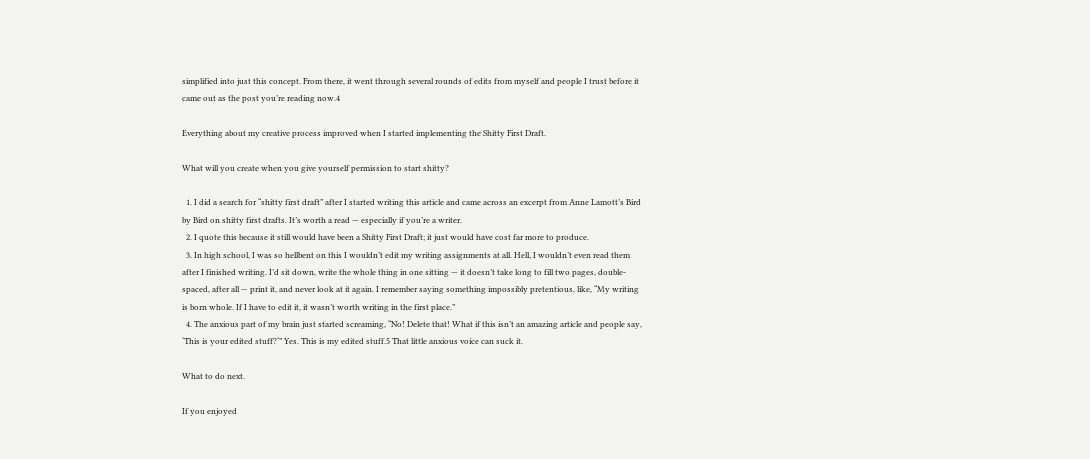simplified into just this concept. From there, it went through several rounds of edits from myself and people I trust before it came out as the post you’re reading now.4

Everything about my creative process improved when I started implementing the Shitty First Draft.

What will you create when you give yourself permission to start shitty?

  1. I did a search for “shitty first draft” after I started writing this article and came across an excerpt from Anne Lamott’s Bird by Bird on shitty first drafts. It’s worth a read — especially if you’re a writer.
  2. I quote this because it still would have been a Shitty First Draft; it just would have cost far more to produce.
  3. In high school, I was so hellbent on this I wouldn’t edit my writing assignments at all. Hell, I wouldn’t even read them after I finished writing. I’d sit down, write the whole thing in one sitting — it doesn’t take long to fill two pages, double-spaced, after all — print it, and never look at it again. I remember saying something impossibly pretentious, like, “My writing is born whole. If I have to edit it, it wasn’t worth writing in the first place.”
  4. The anxious part of my brain just started screaming, “No! Delete that! What if this isn’t an amazing article and people say, ‘This is your edited stuff?‘” Yes. This is my edited stuff.5 That little anxious voice can suck it.

What to do next.

If you enjoyed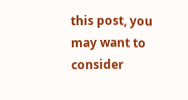this post, you may want to consider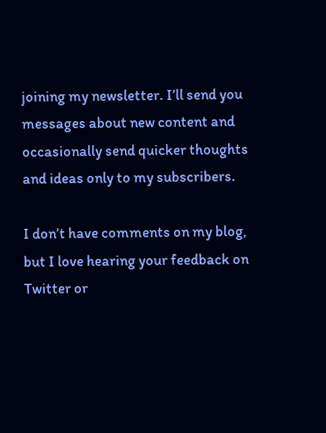joining my newsletter. I’ll send you messages about new content and occasionally send quicker thoughts and ideas only to my subscribers.

I don’t have comments on my blog, but I love hearing your feedback on Twitter or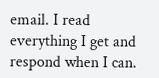email. I read everything I get and respond when I can.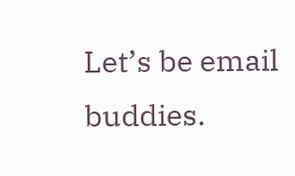Let’s be email buddies.